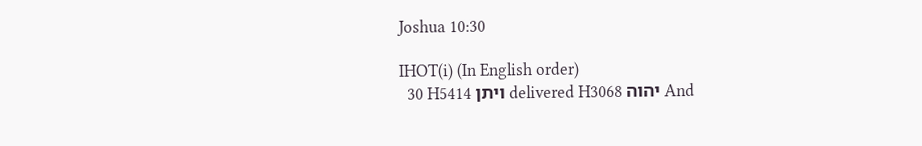Joshua 10:30

IHOT(i) (In English order)
  30 H5414 ויתן delivered H3068 יהוה And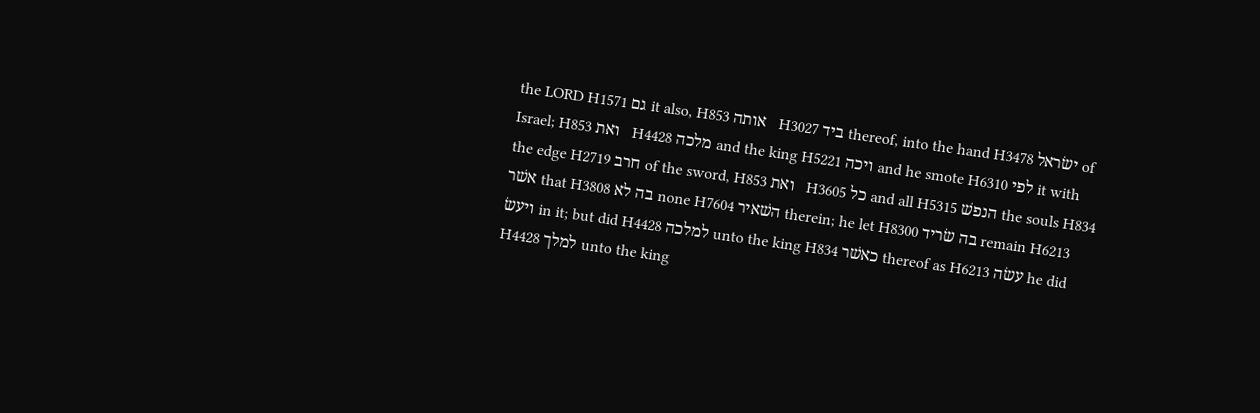the LORD H1571 גם it also, H853 אותה   H3027 ביד thereof, into the hand H3478 ישׂראל of Israel; H853 ואת   H4428 מלכה and the king H5221 ויכה and he smote H6310 לפי it with the edge H2719 חרב of the sword, H853 ואת   H3605 כל and all H5315 הנפשׁ the souls H834 אשׁר that H3808 בה לא none H7604 השׁאיר therein; he let H8300 בה שׂריד remain H6213 ויעשׂ in it; but did H4428 למלכה unto the king H834 כאשׁר thereof as H6213 עשׂה he did H4428 למלך unto the king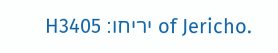H3405 יריחו׃ of Jericho.